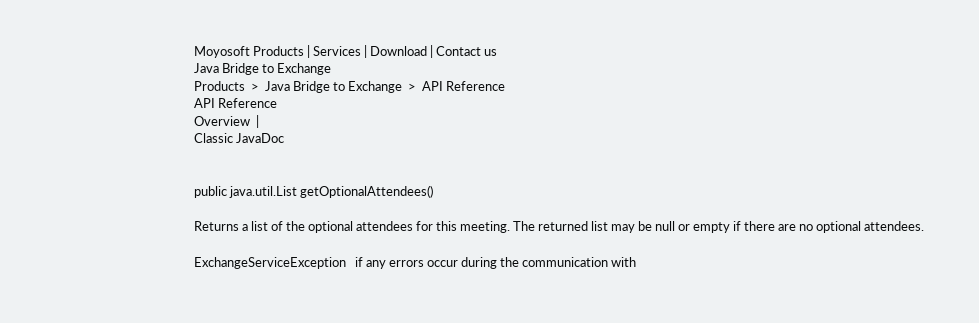Moyosoft Products | Services | Download | Contact us
Java Bridge to Exchange
Products  >  Java Bridge to Exchange  >  API Reference
API Reference
Overview  |
Classic JavaDoc


public java.util.List getOptionalAttendees()

Returns a list of the optional attendees for this meeting. The returned list may be null or empty if there are no optional attendees.

ExchangeServiceException   if any errors occur during the communication with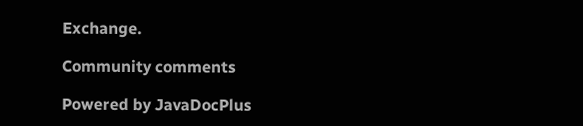Exchange.

Community comments

Powered by JavaDocPlus